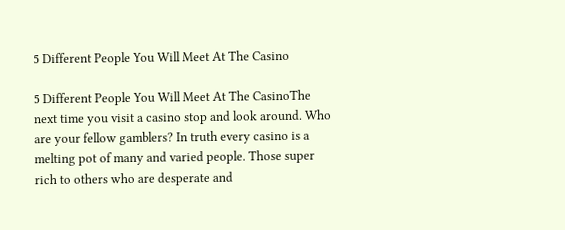5 Different People You Will Meet At The Casino

5 Different People You Will Meet At The CasinoThe next time you visit a casino stop and look around. Who are your fellow gamblers? In truth every casino is a melting pot of many and varied people. Those super rich to others who are desperate and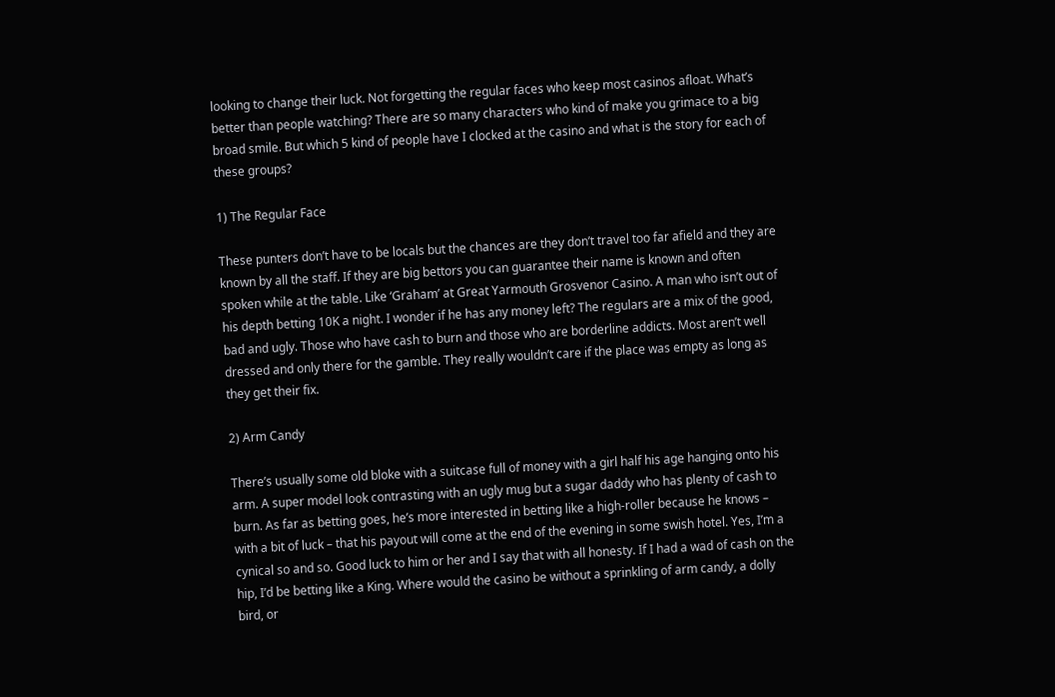looking to change their luck. Not forgetting the regular faces who keep most casinos afloat. What’s better than people watching? There are so many characters who kind of make you grimace to a big broad smile. But which 5 kind of people have I clocked at the casino and what is the story for each of these groups?

1) The Regular Face

These punters don’t have to be locals but the chances are they don’t travel too far afield and they are known by all the staff. If they are big bettors you can guarantee their name is known and often spoken while at the table. Like ‘Graham’ at Great Yarmouth Grosvenor Casino. A man who isn’t out of his depth betting 10K a night. I wonder if he has any money left? The regulars are a mix of the good, bad and ugly. Those who have cash to burn and those who are borderline addicts. Most aren’t well dressed and only there for the gamble. They really wouldn’t care if the place was empty as long as they get their fix.

2) Arm Candy

There’s usually some old bloke with a suitcase full of money with a girl half his age hanging onto his arm. A super model look contrasting with an ugly mug but a sugar daddy who has plenty of cash to burn. As far as betting goes, he’s more interested in betting like a high-roller because he knows – with a bit of luck – that his payout will come at the end of the evening in some swish hotel. Yes, I’m a cynical so and so. Good luck to him or her and I say that with all honesty. If I had a wad of cash on the hip, I’d be betting like a King. Where would the casino be without a sprinkling of arm candy, a dolly bird, or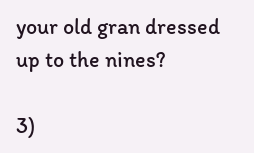your old gran dressed up to the nines?

3)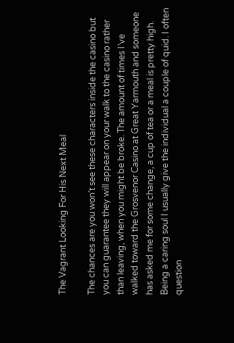The Vagrant Looking For His Next Meal

The chances are you won’t see these characters inside the casino but you can guarantee they will appear on your walk to the casino rather than leaving, when you might be broke. The amount of times I’ve walked toward the Grosvenor Casino at Great Yarmouth and someone has asked me for some change, a cup of tea or a meal is pretty high. Being a caring soul I usually give the individual a couple of quid. I often question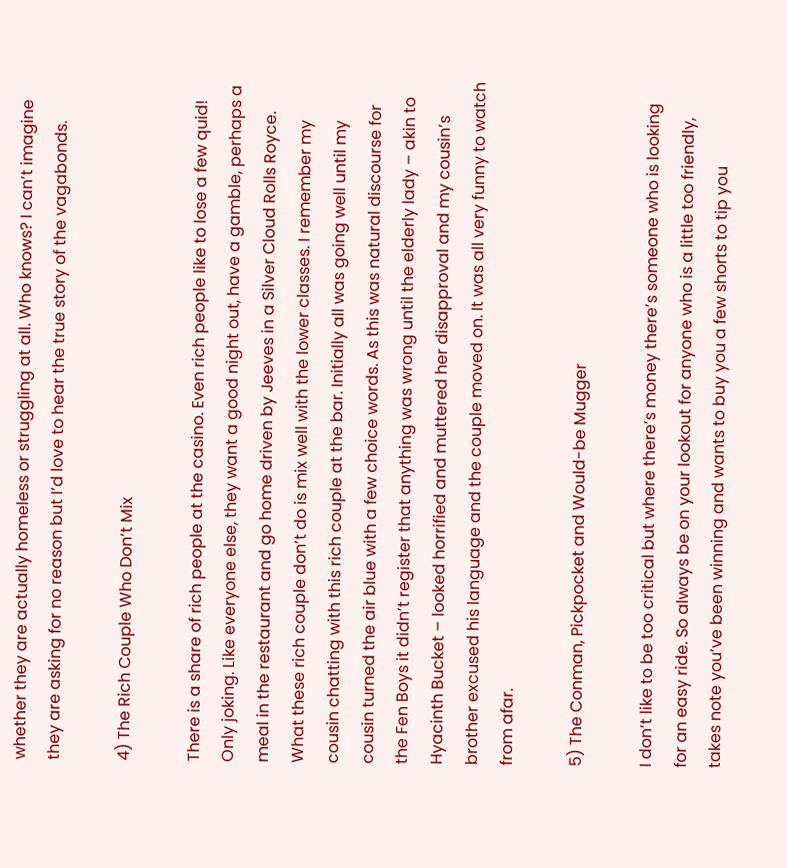whether they are actually homeless or struggling at all. Who knows? I can’t imagine they are asking for no reason but I’d love to hear the true story of the vagabonds.

4) The Rich Couple Who Don’t Mix

There is a share of rich people at the casino. Even rich people like to lose a few quid! Only joking. Like everyone else, they want a good night out, have a gamble, perhaps a meal in the restaurant and go home driven by Jeeves in a Silver Cloud Rolls Royce. What these rich couple don’t do is mix well with the lower classes. I remember my cousin chatting with this rich couple at the bar. Initially all was going well until my cousin turned the air blue with a few choice words. As this was natural discourse for the Fen Boys it didn’t register that anything was wrong until the elderly lady – akin to Hyacinth Bucket – looked horrified and muttered her disapproval and my cousin’s brother excused his language and the couple moved on. It was all very funny to watch from afar.

5) The Conman, Pickpocket and Would-be Mugger

I don’t like to be too critical but where there’s money there’s someone who is looking for an easy ride. So always be on your lookout for anyone who is a little too friendly, takes note you’ve been winning and wants to buy you a few shorts to tip you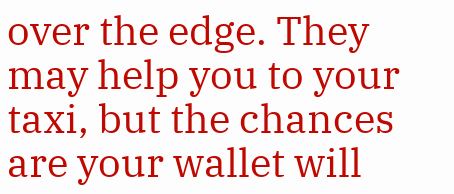over the edge. They may help you to your taxi, but the chances are your wallet will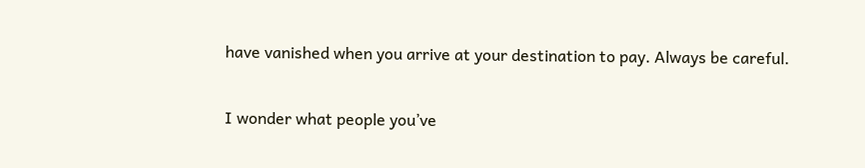have vanished when you arrive at your destination to pay. Always be careful.

I wonder what people you’ve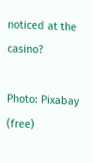noticed at the casino?

Photo: Pixabay (free)